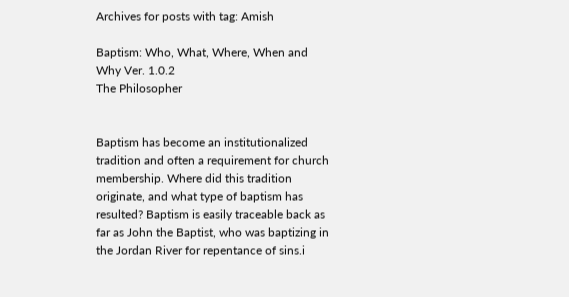Archives for posts with tag: Amish

Baptism: Who, What, Where, When and Why Ver. 1.0.2
The Philosopher


Baptism has become an institutionalized tradition and often a requirement for church membership. Where did this tradition originate, and what type of baptism has resulted? Baptism is easily traceable back as far as John the Baptist, who was baptizing in the Jordan River for repentance of sins.i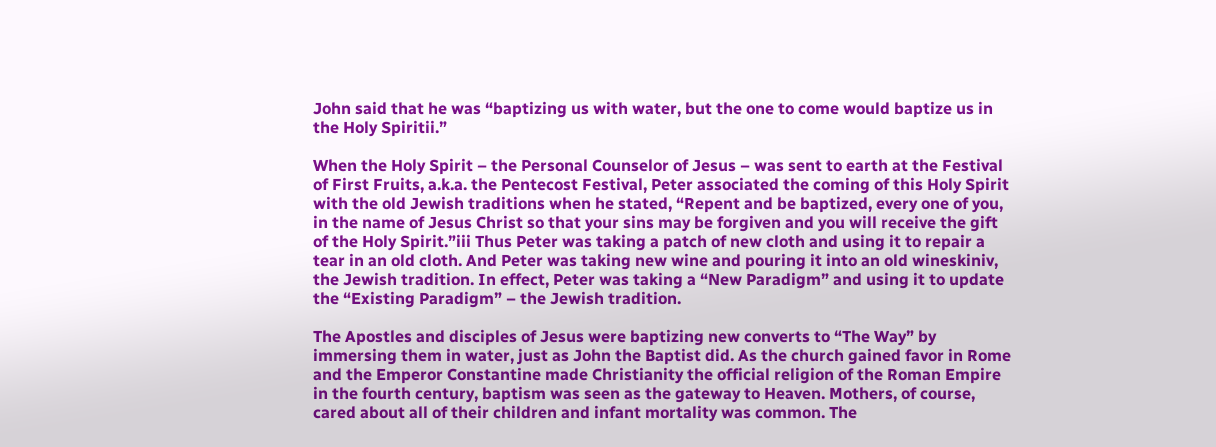John said that he was “baptizing us with water, but the one to come would baptize us in the Holy Spiritii.”

When the Holy Spirit – the Personal Counselor of Jesus – was sent to earth at the Festival of First Fruits, a.k.a. the Pentecost Festival, Peter associated the coming of this Holy Spirit with the old Jewish traditions when he stated, “Repent and be baptized, every one of you, in the name of Jesus Christ so that your sins may be forgiven and you will receive the gift of the Holy Spirit.”iii Thus Peter was taking a patch of new cloth and using it to repair a tear in an old cloth. And Peter was taking new wine and pouring it into an old wineskiniv, the Jewish tradition. In effect, Peter was taking a “New Paradigm” and using it to update the “Existing Paradigm” – the Jewish tradition.

The Apostles and disciples of Jesus were baptizing new converts to “The Way” by immersing them in water, just as John the Baptist did. As the church gained favor in Rome and the Emperor Constantine made Christianity the official religion of the Roman Empire in the fourth century, baptism was seen as the gateway to Heaven. Mothers, of course, cared about all of their children and infant mortality was common. The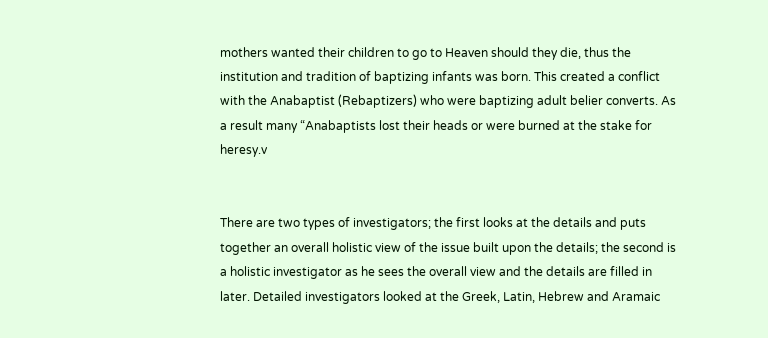mothers wanted their children to go to Heaven should they die, thus the institution and tradition of baptizing infants was born. This created a conflict with the Anabaptist (Rebaptizers) who were baptizing adult belier converts. As a result many “Anabaptists lost their heads or were burned at the stake for heresy.v


There are two types of investigators; the first looks at the details and puts together an overall holistic view of the issue built upon the details; the second is a holistic investigator as he sees the overall view and the details are filled in later. Detailed investigators looked at the Greek, Latin, Hebrew and Aramaic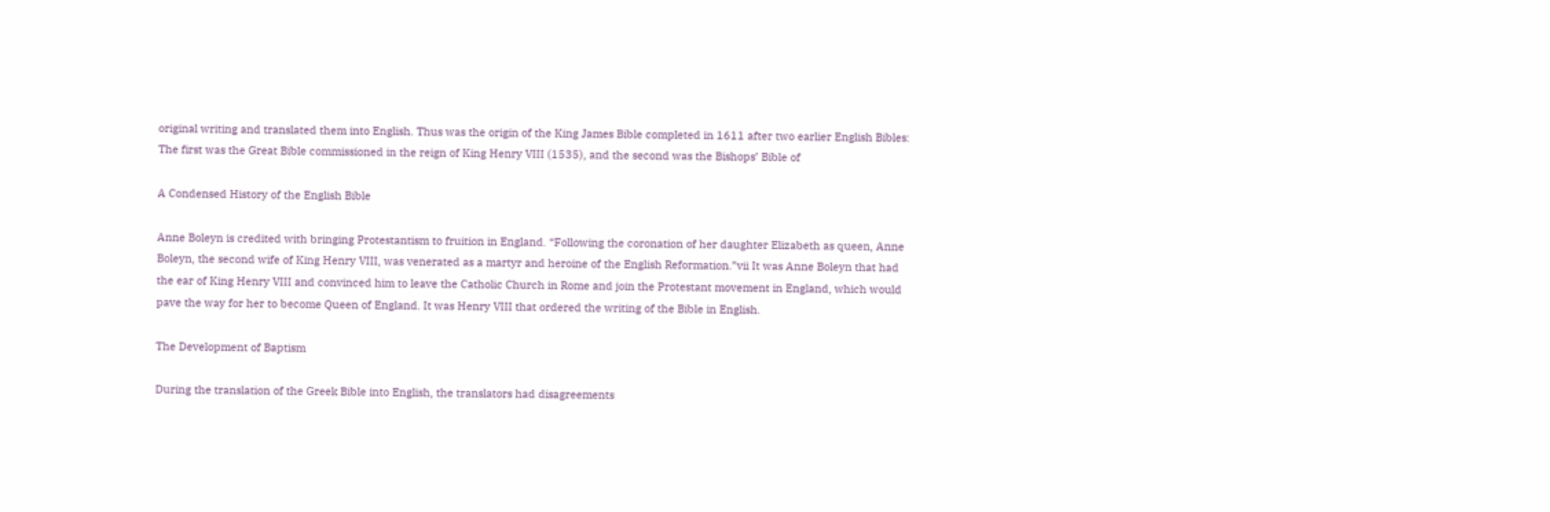original writing and translated them into English. Thus was the origin of the King James Bible completed in 1611 after two earlier English Bibles: The first was the Great Bible commissioned in the reign of King Henry VIII (1535), and the second was the Bishops’ Bible of

A Condensed History of the English Bible

Anne Boleyn is credited with bringing Protestantism to fruition in England. “Following the coronation of her daughter Elizabeth as queen, Anne Boleyn, the second wife of King Henry VIII, was venerated as a martyr and heroine of the English Reformation.”vii It was Anne Boleyn that had the ear of King Henry VIII and convinced him to leave the Catholic Church in Rome and join the Protestant movement in England, which would pave the way for her to become Queen of England. It was Henry VIII that ordered the writing of the Bible in English.

The Development of Baptism

During the translation of the Greek Bible into English, the translators had disagreements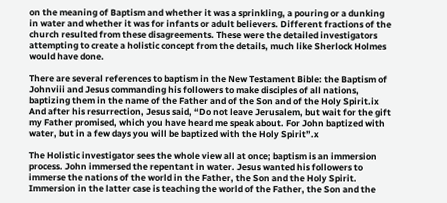on the meaning of Baptism and whether it was a sprinkling, a pouring or a dunking in water and whether it was for infants or adult believers. Different fractions of the church resulted from these disagreements. These were the detailed investigators attempting to create a holistic concept from the details, much like Sherlock Holmes would have done.

There are several references to baptism in the New Testament Bible: the Baptism of Johnviii and Jesus commanding his followers to make disciples of all nations, baptizing them in the name of the Father and of the Son and of the Holy Spirit.ix And after his resurrection, Jesus said, “Do not leave Jerusalem, but wait for the gift my Father promised, which you have heard me speak about. For John baptized with water, but in a few days you will be baptized with the Holy Spirit”.x

The Holistic investigator sees the whole view all at once; baptism is an immersion process. John immersed the repentant in water. Jesus wanted his followers to immerse the nations of the world in the Father, the Son and the Holy Spirit. Immersion in the latter case is teaching the world of the Father, the Son and the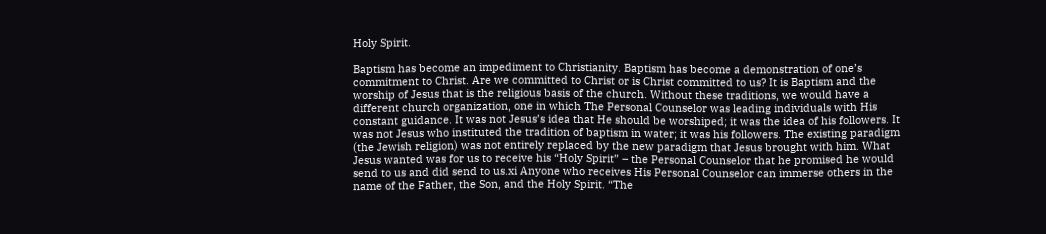Holy Spirit.

Baptism has become an impediment to Christianity. Baptism has become a demonstration of one’s commitment to Christ. Are we committed to Christ or is Christ committed to us? It is Baptism and the worship of Jesus that is the religious basis of the church. Without these traditions, we would have a different church organization, one in which The Personal Counselor was leading individuals with His constant guidance. It was not Jesus’s idea that He should be worshiped; it was the idea of his followers. It was not Jesus who instituted the tradition of baptism in water; it was his followers. The existing paradigm (the Jewish religion) was not entirely replaced by the new paradigm that Jesus brought with him. What Jesus wanted was for us to receive his “Holy Spirit” – the Personal Counselor that he promised he would send to us and did send to us.xi Anyone who receives His Personal Counselor can immerse others in the name of the Father, the Son, and the Holy Spirit. “The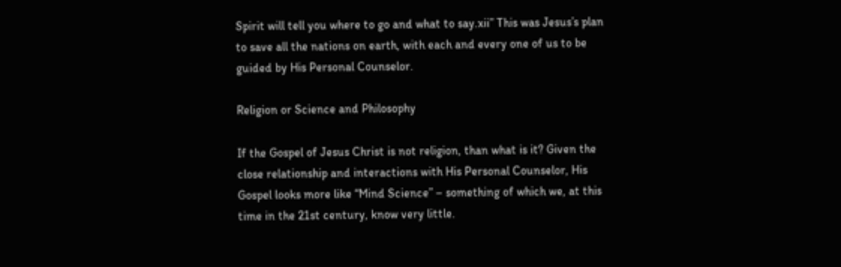Spirit will tell you where to go and what to say.xii” This was Jesus’s plan to save all the nations on earth, with each and every one of us to be guided by His Personal Counselor.

Religion or Science and Philosophy

If the Gospel of Jesus Christ is not religion, than what is it? Given the close relationship and interactions with His Personal Counselor, His Gospel looks more like “Mind Science” – something of which we, at this time in the 21st century, know very little.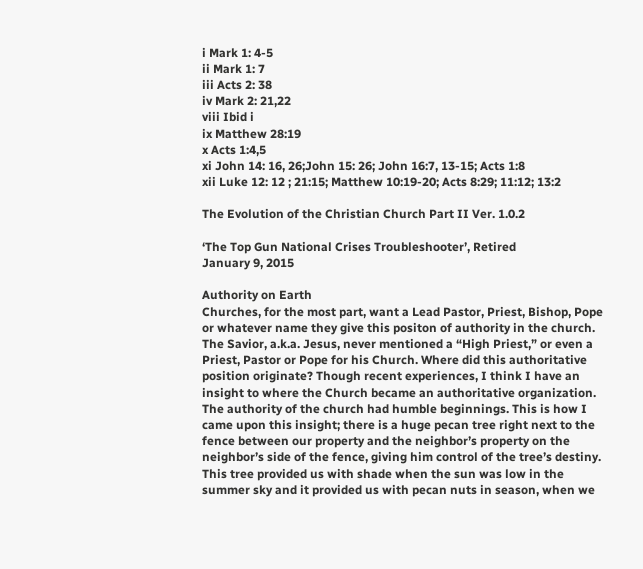i Mark 1: 4-5
ii Mark 1: 7
iii Acts 2: 38
iv Mark 2: 21,22
viii Ibid i
ix Matthew 28:19
x Acts 1:4,5
xi John 14: 16, 26;John 15: 26; John 16:7, 13-15; Acts 1:8
xii Luke 12: 12 ; 21:15; Matthew 10:19-20; Acts 8:29; 11:12; 13:2

The Evolution of the Christian Church Part II Ver. 1.0.2

‘The Top Gun National Crises Troubleshooter’, Retired
January 9, 2015

Authority on Earth
Churches, for the most part, want a Lead Pastor, Priest, Bishop, Pope or whatever name they give this positon of authority in the church. The Savior, a.k.a. Jesus, never mentioned a “High Priest,” or even a Priest, Pastor or Pope for his Church. Where did this authoritative position originate? Though recent experiences, I think I have an insight to where the Church became an authoritative organization.
The authority of the church had humble beginnings. This is how I came upon this insight; there is a huge pecan tree right next to the fence between our property and the neighbor’s property on the neighbor’s side of the fence, giving him control of the tree’s destiny. This tree provided us with shade when the sun was low in the summer sky and it provided us with pecan nuts in season, when we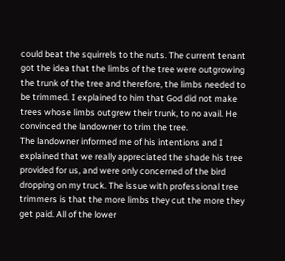could beat the squirrels to the nuts. The current tenant got the idea that the limbs of the tree were outgrowing the trunk of the tree and therefore, the limbs needed to be trimmed. I explained to him that God did not make trees whose limbs outgrew their trunk, to no avail. He convinced the landowner to trim the tree.
The landowner informed me of his intentions and I explained that we really appreciated the shade his tree provided for us, and were only concerned of the bird dropping on my truck. The issue with professional tree trimmers is that the more limbs they cut the more they get paid. All of the lower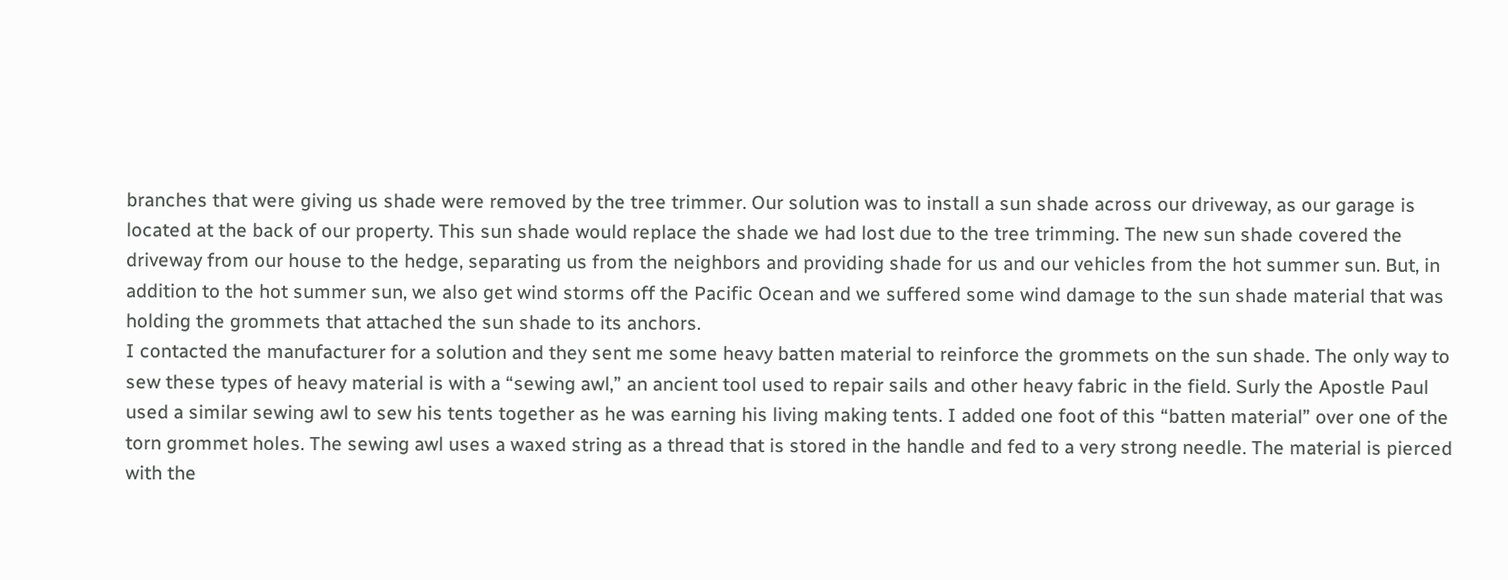branches that were giving us shade were removed by the tree trimmer. Our solution was to install a sun shade across our driveway, as our garage is located at the back of our property. This sun shade would replace the shade we had lost due to the tree trimming. The new sun shade covered the driveway from our house to the hedge, separating us from the neighbors and providing shade for us and our vehicles from the hot summer sun. But, in addition to the hot summer sun, we also get wind storms off the Pacific Ocean and we suffered some wind damage to the sun shade material that was holding the grommets that attached the sun shade to its anchors.
I contacted the manufacturer for a solution and they sent me some heavy batten material to reinforce the grommets on the sun shade. The only way to sew these types of heavy material is with a “sewing awl,” an ancient tool used to repair sails and other heavy fabric in the field. Surly the Apostle Paul used a similar sewing awl to sew his tents together as he was earning his living making tents. I added one foot of this “batten material” over one of the torn grommet holes. The sewing awl uses a waxed string as a thread that is stored in the handle and fed to a very strong needle. The material is pierced with the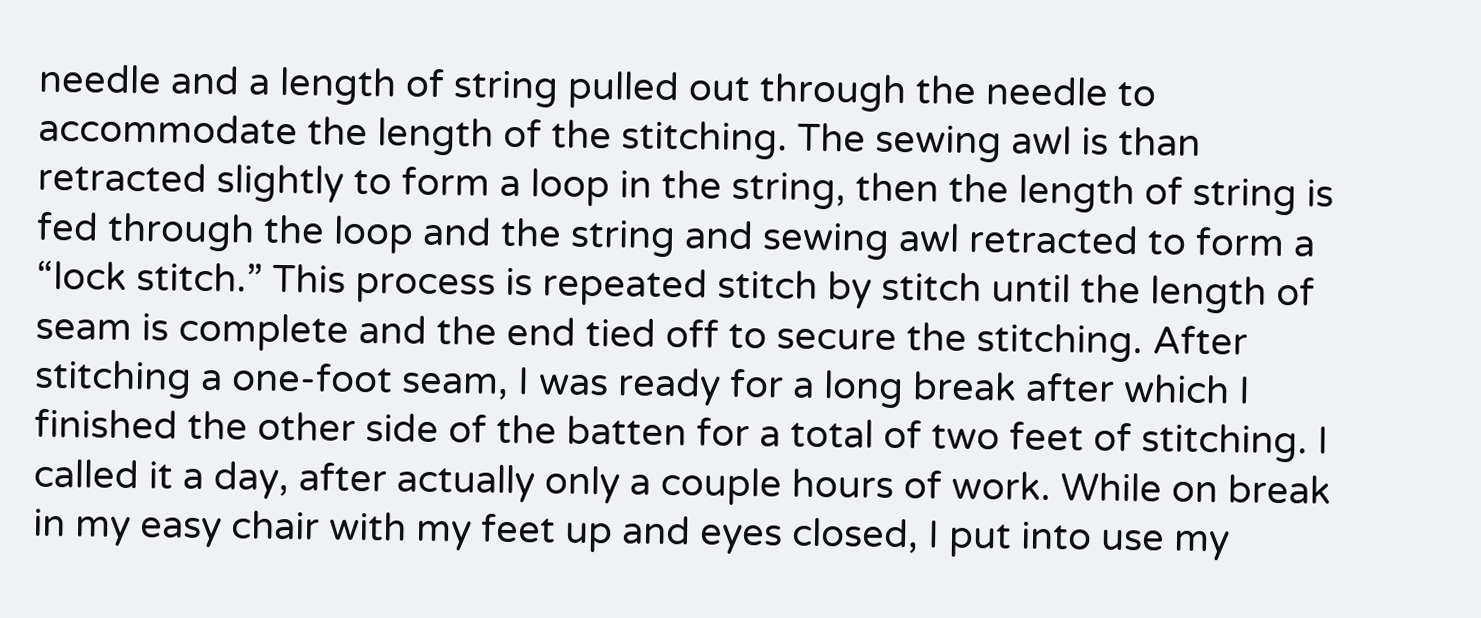needle and a length of string pulled out through the needle to accommodate the length of the stitching. The sewing awl is than retracted slightly to form a loop in the string, then the length of string is fed through the loop and the string and sewing awl retracted to form a “lock stitch.” This process is repeated stitch by stitch until the length of seam is complete and the end tied off to secure the stitching. After stitching a one-foot seam, I was ready for a long break after which I finished the other side of the batten for a total of two feet of stitching. I called it a day, after actually only a couple hours of work. While on break in my easy chair with my feet up and eyes closed, I put into use my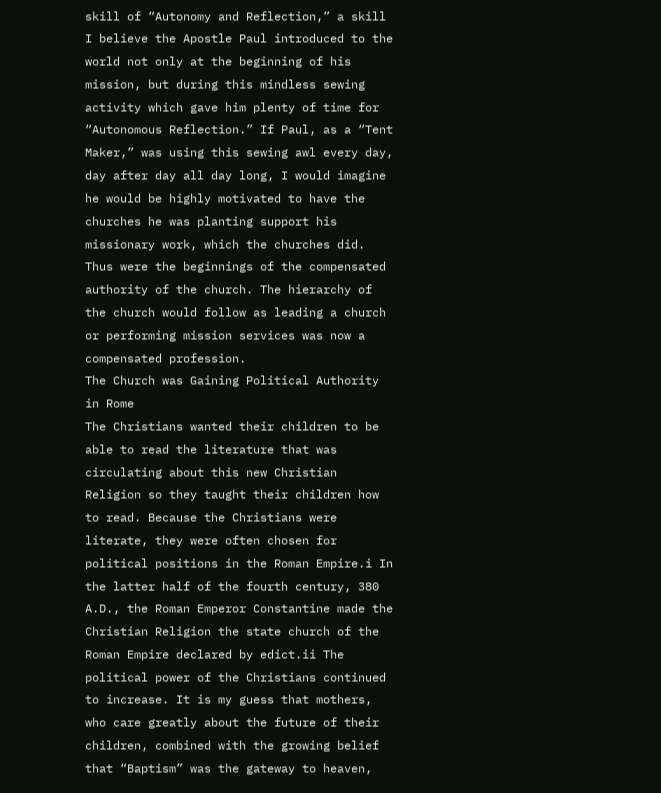skill of “Autonomy and Reflection,” a skill I believe the Apostle Paul introduced to the world not only at the beginning of his mission, but during this mindless sewing activity which gave him plenty of time for “Autonomous Reflection.” If Paul, as a “Tent Maker,” was using this sewing awl every day, day after day all day long, I would imagine he would be highly motivated to have the churches he was planting support his missionary work, which the churches did. Thus were the beginnings of the compensated authority of the church. The hierarchy of the church would follow as leading a church or performing mission services was now a compensated profession.
The Church was Gaining Political Authority in Rome
The Christians wanted their children to be able to read the literature that was circulating about this new Christian Religion so they taught their children how to read. Because the Christians were literate, they were often chosen for political positions in the Roman Empire.i In the latter half of the fourth century, 380 A.D., the Roman Emperor Constantine made the Christian Religion the state church of the Roman Empire declared by edict.ii The political power of the Christians continued to increase. It is my guess that mothers, who care greatly about the future of their children, combined with the growing belief that “Baptism” was the gateway to heaven,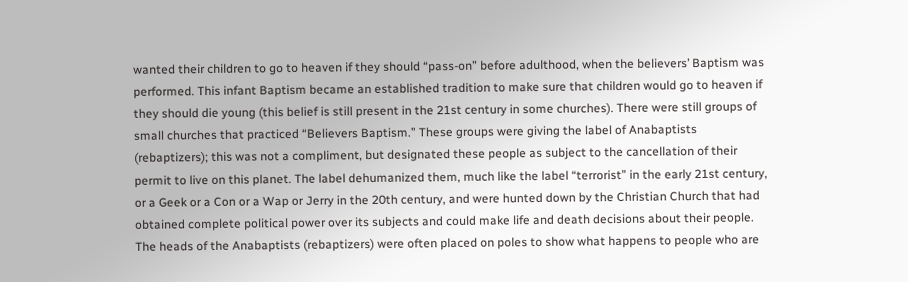wanted their children to go to heaven if they should “pass-on” before adulthood, when the believers’ Baptism was performed. This infant Baptism became an established tradition to make sure that children would go to heaven if they should die young (this belief is still present in the 21st century in some churches). There were still groups of small churches that practiced “Believers Baptism.” These groups were giving the label of Anabaptists (rebaptizers); this was not a compliment, but designated these people as subject to the cancellation of their permit to live on this planet. The label dehumanized them, much like the label “terrorist” in the early 21st century, or a Geek or a Con or a Wap or Jerry in the 20th century, and were hunted down by the Christian Church that had obtained complete political power over its subjects and could make life and death decisions about their people. The heads of the Anabaptists (rebaptizers) were often placed on poles to show what happens to people who are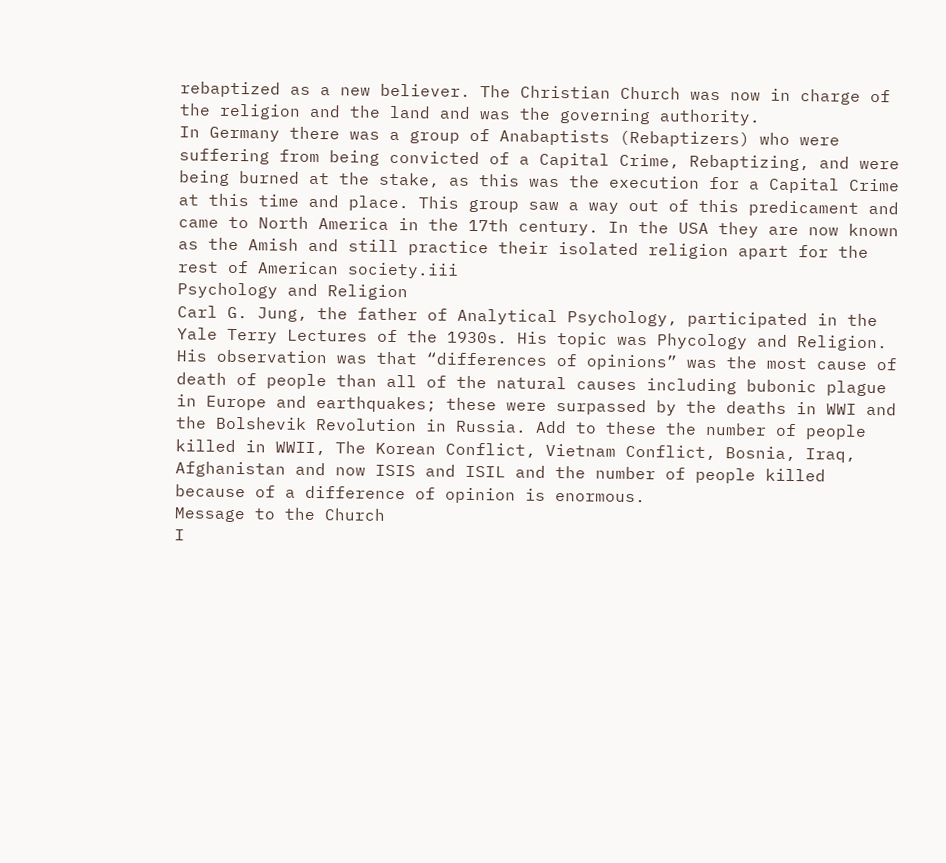rebaptized as a new believer. The Christian Church was now in charge of the religion and the land and was the governing authority.
In Germany there was a group of Anabaptists (Rebaptizers) who were suffering from being convicted of a Capital Crime, Rebaptizing, and were being burned at the stake, as this was the execution for a Capital Crime at this time and place. This group saw a way out of this predicament and came to North America in the 17th century. In the USA they are now known as the Amish and still practice their isolated religion apart for the rest of American society.iii
Psychology and Religion
Carl G. Jung, the father of Analytical Psychology, participated in the Yale Terry Lectures of the 1930s. His topic was Phycology and Religion. His observation was that “differences of opinions” was the most cause of death of people than all of the natural causes including bubonic plague in Europe and earthquakes; these were surpassed by the deaths in WWI and the Bolshevik Revolution in Russia. Add to these the number of people killed in WWII, The Korean Conflict, Vietnam Conflict, Bosnia, Iraq, Afghanistan and now ISIS and ISIL and the number of people killed because of a difference of opinion is enormous.
Message to the Church
I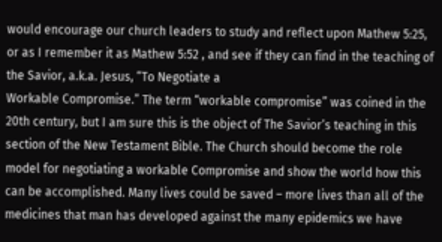would encourage our church leaders to study and reflect upon Mathew 5:25, or as I remember it as Mathew 5:52 , and see if they can find in the teaching of the Savior, a.k.a. Jesus, “To Negotiate a
Workable Compromise.” The term “workable compromise” was coined in the 20th century, but I am sure this is the object of The Savior’s teaching in this section of the New Testament Bible. The Church should become the role model for negotiating a workable Compromise and show the world how this can be accomplished. Many lives could be saved – more lives than all of the medicines that man has developed against the many epidemics we have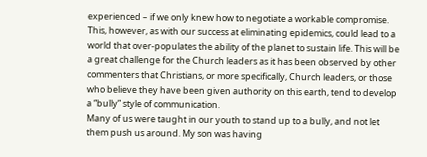experienced – if we only knew how to negotiate a workable compromise. This, however, as with our success at eliminating epidemics, could lead to a world that over-populates the ability of the planet to sustain life. This will be a great challenge for the Church leaders as it has been observed by other commenters that Christians, or more specifically, Church leaders, or those who believe they have been given authority on this earth, tend to develop a “bully” style of communication.
Many of us were taught in our youth to stand up to a bully, and not let them push us around. My son was having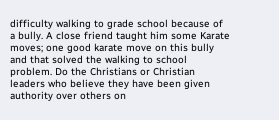difficulty walking to grade school because of a bully. A close friend taught him some Karate moves; one good karate move on this bully and that solved the walking to school problem. Do the Christians or Christian leaders who believe they have been given authority over others on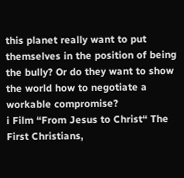this planet really want to put themselves in the position of being the bully? Or do they want to show the world how to negotiate a workable compromise?
i Film “From Jesus to Christ“ The First Christians,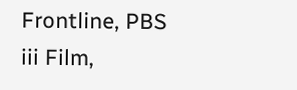Frontline, PBS
iii Film,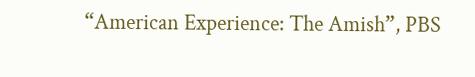“American Experience: The Amish”, PBS